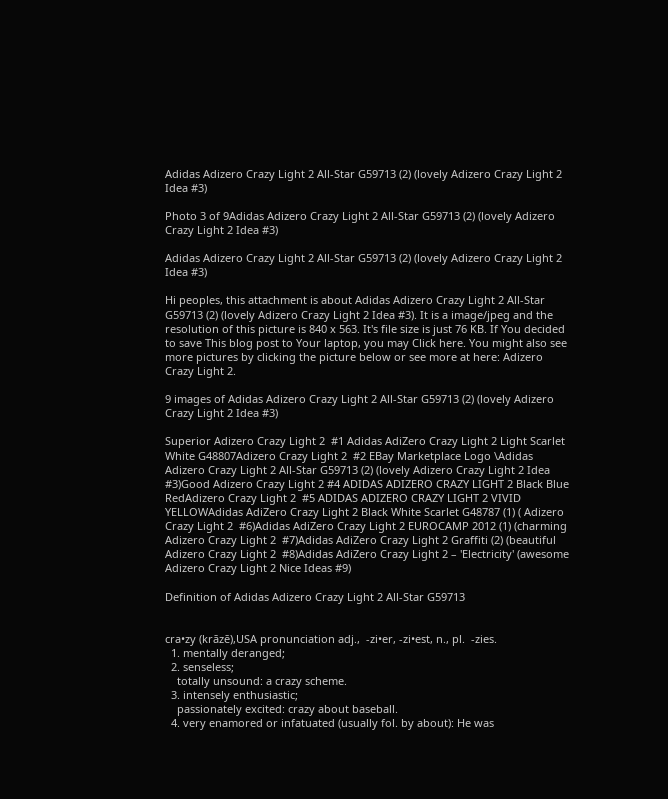Adidas Adizero Crazy Light 2 All-Star G59713 (2) (lovely Adizero Crazy Light 2 Idea #3)

Photo 3 of 9Adidas Adizero Crazy Light 2 All-Star G59713 (2) (lovely Adizero Crazy Light 2 Idea #3)

Adidas Adizero Crazy Light 2 All-Star G59713 (2) (lovely Adizero Crazy Light 2 Idea #3)

Hi peoples, this attachment is about Adidas Adizero Crazy Light 2 All-Star G59713 (2) (lovely Adizero Crazy Light 2 Idea #3). It is a image/jpeg and the resolution of this picture is 840 x 563. It's file size is just 76 KB. If You decided to save This blog post to Your laptop, you may Click here. You might also see more pictures by clicking the picture below or see more at here: Adizero Crazy Light 2.

9 images of Adidas Adizero Crazy Light 2 All-Star G59713 (2) (lovely Adizero Crazy Light 2 Idea #3)

Superior Adizero Crazy Light 2  #1 Adidas AdiZero Crazy Light 2 Light Scarlet White G48807Adizero Crazy Light 2  #2 EBay Marketplace Logo \Adidas Adizero Crazy Light 2 All-Star G59713 (2) (lovely Adizero Crazy Light 2 Idea #3)Good Adizero Crazy Light 2 #4 ADIDAS ADIZERO CRAZY LIGHT 2 Black Blue RedAdizero Crazy Light 2  #5 ADIDAS ADIZERO CRAZY LIGHT 2 VIVID YELLOWAdidas AdiZero Crazy Light 2 Black White Scarlet G48787 (1) ( Adizero Crazy Light 2  #6)Adidas AdiZero Crazy Light 2 EUROCAMP 2012 (1) (charming Adizero Crazy Light 2  #7)Adidas AdiZero Crazy Light 2 Graffiti (2) (beautiful Adizero Crazy Light 2  #8)Adidas AdiZero Crazy Light 2 – 'Electricity' (awesome Adizero Crazy Light 2 Nice Ideas #9)

Definition of Adidas Adizero Crazy Light 2 All-Star G59713


cra•zy (krāzē),USA pronunciation adj.,  -zi•er, -zi•est, n., pl.  -zies.
  1. mentally deranged;
  2. senseless;
    totally unsound: a crazy scheme.
  3. intensely enthusiastic;
    passionately excited: crazy about baseball.
  4. very enamored or infatuated (usually fol. by about): He was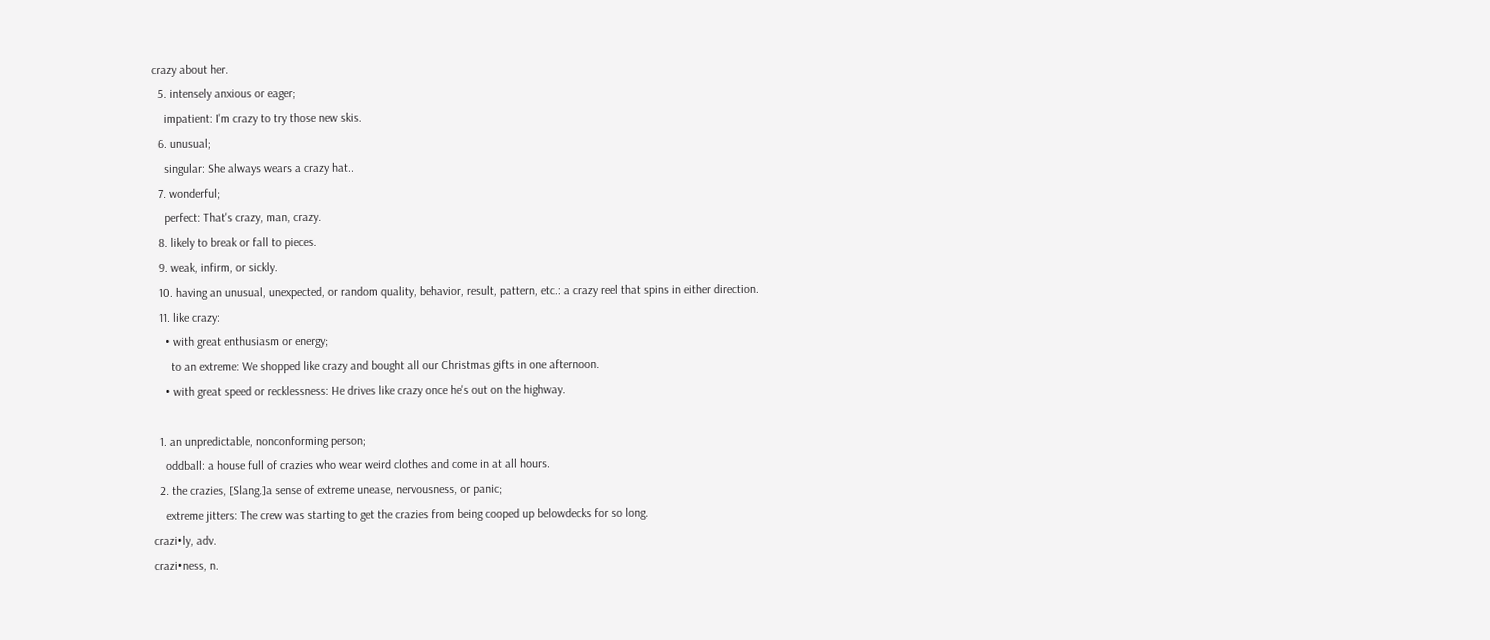crazy about her.
  5. intensely anxious or eager;
    impatient: I'm crazy to try those new skis.
  6. unusual;
    singular: She always wears a crazy hat..
  7. wonderful;
    perfect: That's crazy, man, crazy.
  8. likely to break or fall to pieces.
  9. weak, infirm, or sickly.
  10. having an unusual, unexpected, or random quality, behavior, result, pattern, etc.: a crazy reel that spins in either direction.
  11. like crazy:
    • with great enthusiasm or energy;
      to an extreme: We shopped like crazy and bought all our Christmas gifts in one afternoon.
    • with great speed or recklessness: He drives like crazy once he's out on the highway.

  1. an unpredictable, nonconforming person;
    oddball: a house full of crazies who wear weird clothes and come in at all hours.
  2. the crazies, [Slang.]a sense of extreme unease, nervousness, or panic;
    extreme jitters: The crew was starting to get the crazies from being cooped up belowdecks for so long.
crazi•ly, adv.
crazi•ness, n.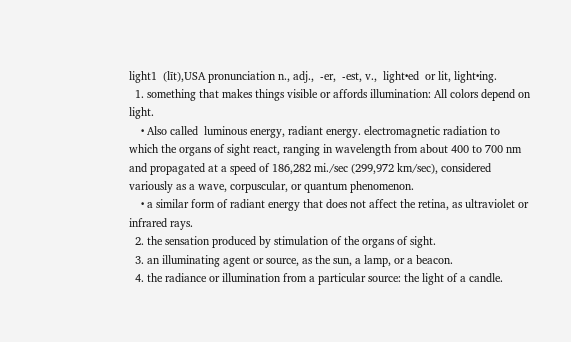light1  (līt),USA pronunciation n., adj.,  -er,  -est, v.,  light•ed  or lit, light•ing.
  1. something that makes things visible or affords illumination: All colors depend on light.
    • Also called  luminous energy, radiant energy. electromagnetic radiation to which the organs of sight react, ranging in wavelength from about 400 to 700 nm and propagated at a speed of 186,282 mi./sec (299,972 km/sec), considered variously as a wave, corpuscular, or quantum phenomenon.
    • a similar form of radiant energy that does not affect the retina, as ultraviolet or infrared rays.
  2. the sensation produced by stimulation of the organs of sight.
  3. an illuminating agent or source, as the sun, a lamp, or a beacon.
  4. the radiance or illumination from a particular source: the light of a candle.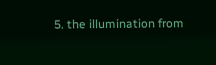5. the illumination from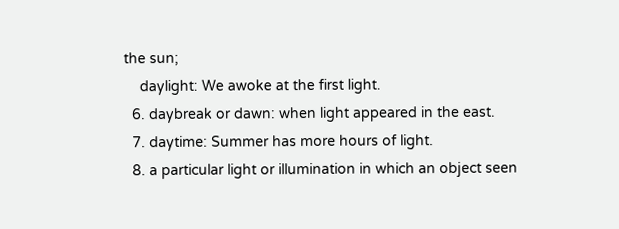the sun;
    daylight: We awoke at the first light.
  6. daybreak or dawn: when light appeared in the east.
  7. daytime: Summer has more hours of light.
  8. a particular light or illumination in which an object seen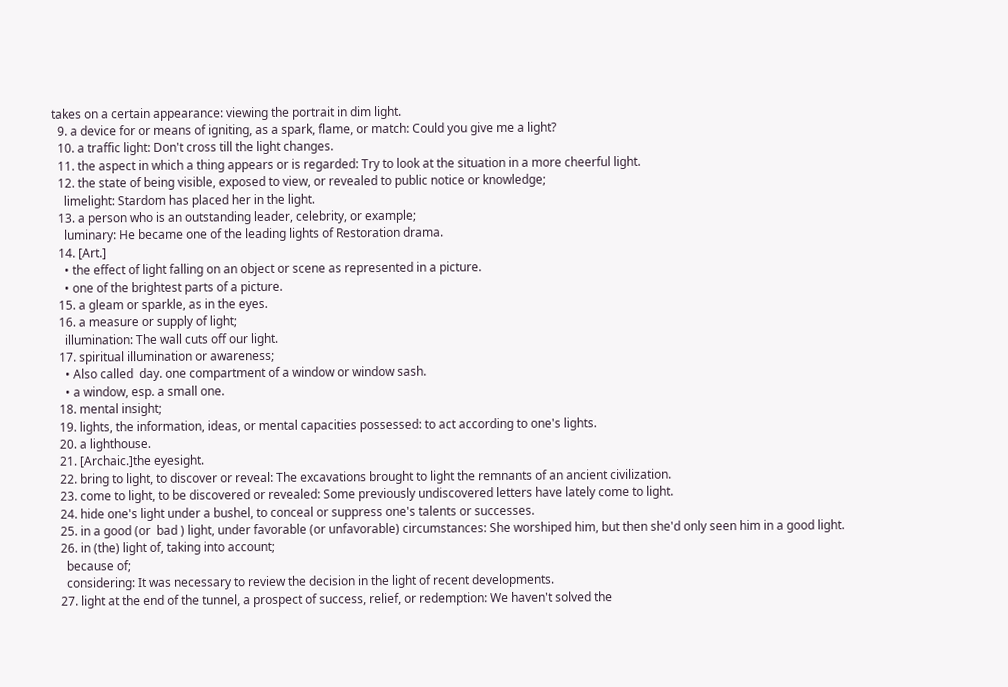takes on a certain appearance: viewing the portrait in dim light.
  9. a device for or means of igniting, as a spark, flame, or match: Could you give me a light?
  10. a traffic light: Don't cross till the light changes.
  11. the aspect in which a thing appears or is regarded: Try to look at the situation in a more cheerful light.
  12. the state of being visible, exposed to view, or revealed to public notice or knowledge;
    limelight: Stardom has placed her in the light.
  13. a person who is an outstanding leader, celebrity, or example;
    luminary: He became one of the leading lights of Restoration drama.
  14. [Art.]
    • the effect of light falling on an object or scene as represented in a picture.
    • one of the brightest parts of a picture.
  15. a gleam or sparkle, as in the eyes.
  16. a measure or supply of light;
    illumination: The wall cuts off our light.
  17. spiritual illumination or awareness;
    • Also called  day. one compartment of a window or window sash.
    • a window, esp. a small one.
  18. mental insight;
  19. lights, the information, ideas, or mental capacities possessed: to act according to one's lights.
  20. a lighthouse.
  21. [Archaic.]the eyesight.
  22. bring to light, to discover or reveal: The excavations brought to light the remnants of an ancient civilization.
  23. come to light, to be discovered or revealed: Some previously undiscovered letters have lately come to light.
  24. hide one's light under a bushel, to conceal or suppress one's talents or successes.
  25. in a good (or  bad ) light, under favorable (or unfavorable) circumstances: She worshiped him, but then she'd only seen him in a good light.
  26. in (the) light of, taking into account;
    because of;
    considering: It was necessary to review the decision in the light of recent developments.
  27. light at the end of the tunnel, a prospect of success, relief, or redemption: We haven't solved the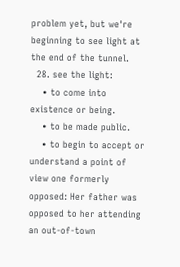problem yet, but we're beginning to see light at the end of the tunnel.
  28. see the light:
    • to come into existence or being.
    • to be made public.
    • to begin to accept or understand a point of view one formerly opposed: Her father was opposed to her attending an out-of-town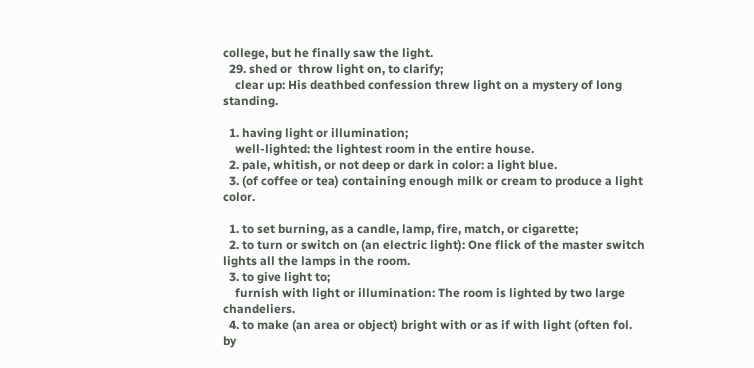college, but he finally saw the light.
  29. shed or  throw light on, to clarify;
    clear up: His deathbed confession threw light on a mystery of long standing.

  1. having light or illumination;
    well-lighted: the lightest room in the entire house.
  2. pale, whitish, or not deep or dark in color: a light blue.
  3. (of coffee or tea) containing enough milk or cream to produce a light color.

  1. to set burning, as a candle, lamp, fire, match, or cigarette;
  2. to turn or switch on (an electric light): One flick of the master switch lights all the lamps in the room.
  3. to give light to;
    furnish with light or illumination: The room is lighted by two large chandeliers.
  4. to make (an area or object) bright with or as if with light (often fol. by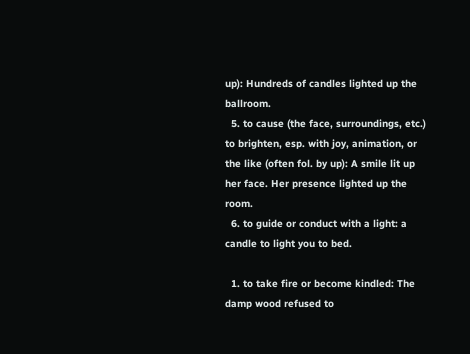up): Hundreds of candles lighted up the ballroom.
  5. to cause (the face, surroundings, etc.) to brighten, esp. with joy, animation, or the like (often fol. by up): A smile lit up her face. Her presence lighted up the room.
  6. to guide or conduct with a light: a candle to light you to bed.

  1. to take fire or become kindled: The damp wood refused to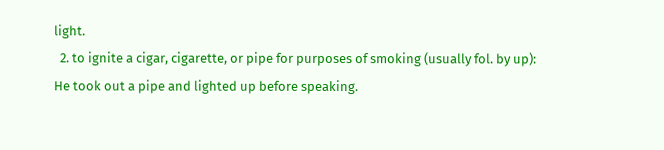light.
  2. to ignite a cigar, cigarette, or pipe for purposes of smoking (usually fol. by up): He took out a pipe and lighted up before speaking.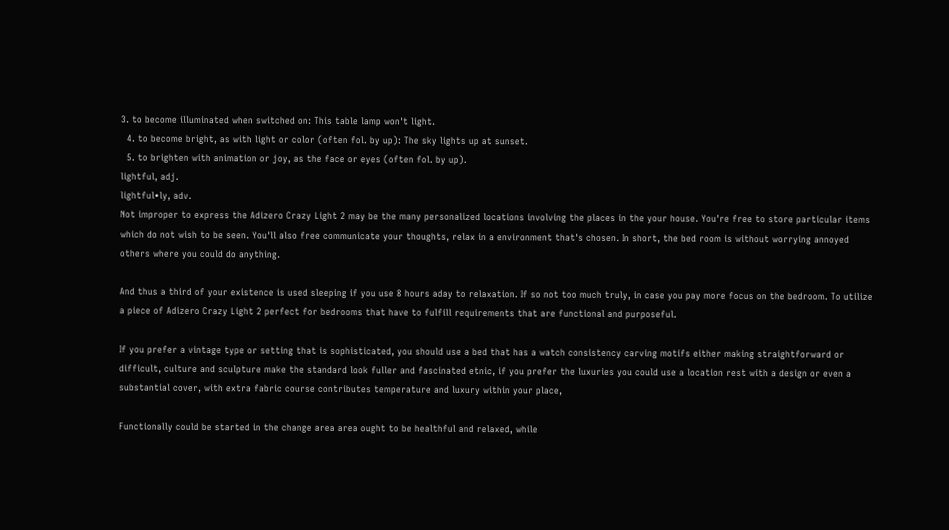3. to become illuminated when switched on: This table lamp won't light.
  4. to become bright, as with light or color (often fol. by up): The sky lights up at sunset.
  5. to brighten with animation or joy, as the face or eyes (often fol. by up).
lightful, adj.
lightful•ly, adv.
Not improper to express the Adizero Crazy Light 2 may be the many personalized locations involving the places in the your house. You're free to store particular items which do not wish to be seen. You'll also free communicate your thoughts, relax in a environment that's chosen. In short, the bed room is without worrying annoyed others where you could do anything.

And thus a third of your existence is used sleeping if you use 8 hours aday to relaxation. If so not too much truly, in case you pay more focus on the bedroom. To utilize a piece of Adizero Crazy Light 2 perfect for bedrooms that have to fulfill requirements that are functional and purposeful.

If you prefer a vintage type or setting that is sophisticated, you should use a bed that has a watch consistency carving motifs either making straightforward or difficult, culture and sculpture make the standard look fuller and fascinated etnic, if you prefer the luxuries you could use a location rest with a design or even a substantial cover, with extra fabric course contributes temperature and luxury within your place,

Functionally could be started in the change area area ought to be healthful and relaxed, while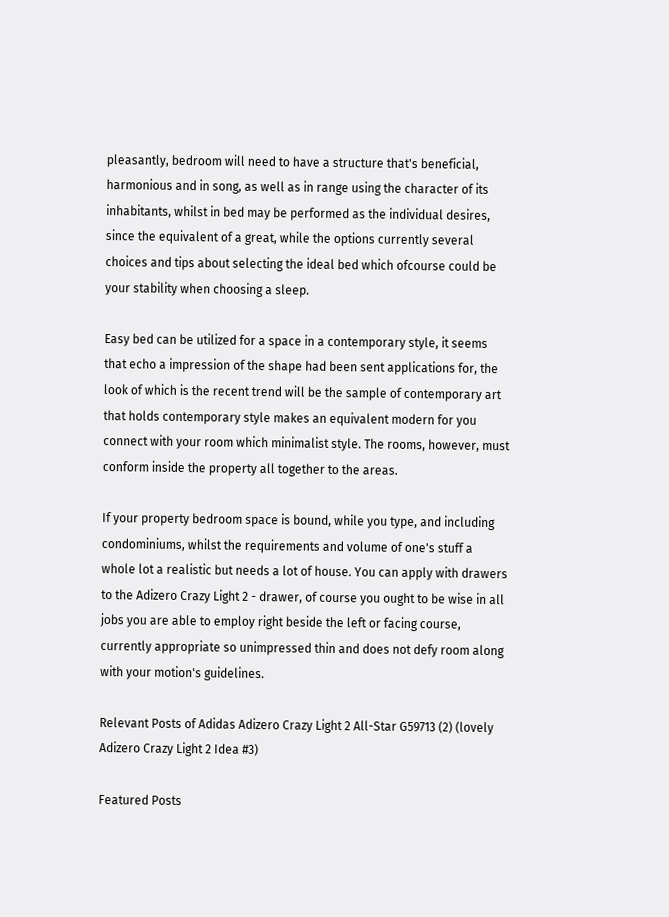pleasantly, bedroom will need to have a structure that's beneficial, harmonious and in song, as well as in range using the character of its inhabitants, whilst in bed may be performed as the individual desires, since the equivalent of a great, while the options currently several choices and tips about selecting the ideal bed which ofcourse could be your stability when choosing a sleep.

Easy bed can be utilized for a space in a contemporary style, it seems that echo a impression of the shape had been sent applications for, the look of which is the recent trend will be the sample of contemporary art that holds contemporary style makes an equivalent modern for you connect with your room which minimalist style. The rooms, however, must conform inside the property all together to the areas.

If your property bedroom space is bound, while you type, and including condominiums, whilst the requirements and volume of one's stuff a whole lot a realistic but needs a lot of house. You can apply with drawers to the Adizero Crazy Light 2 - drawer, of course you ought to be wise in all jobs you are able to employ right beside the left or facing course, currently appropriate so unimpressed thin and does not defy room along with your motion's guidelines.

Relevant Posts of Adidas Adizero Crazy Light 2 All-Star G59713 (2) (lovely Adizero Crazy Light 2 Idea #3)

Featured Posts